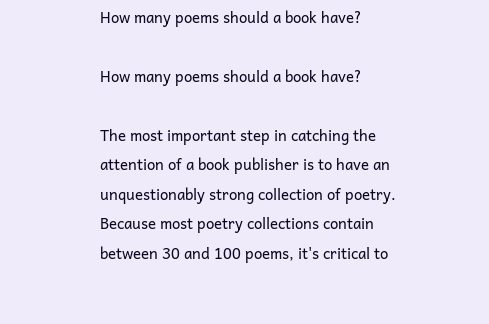How many poems should a book have?

How many poems should a book have?

The most important step in catching the attention of a book publisher is to have an unquestionably strong collection of poetry. Because most poetry collections contain between 30 and 100 poems, it's critical to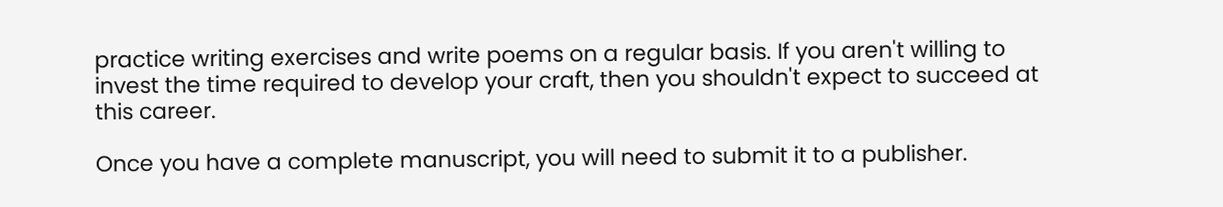practice writing exercises and write poems on a regular basis. If you aren't willing to invest the time required to develop your craft, then you shouldn't expect to succeed at this career.

Once you have a complete manuscript, you will need to submit it to a publisher.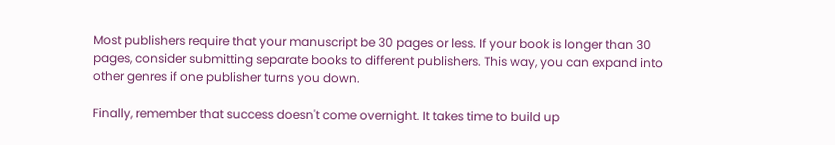Most publishers require that your manuscript be 30 pages or less. If your book is longer than 30 pages, consider submitting separate books to different publishers. This way, you can expand into other genres if one publisher turns you down.

Finally, remember that success doesn't come overnight. It takes time to build up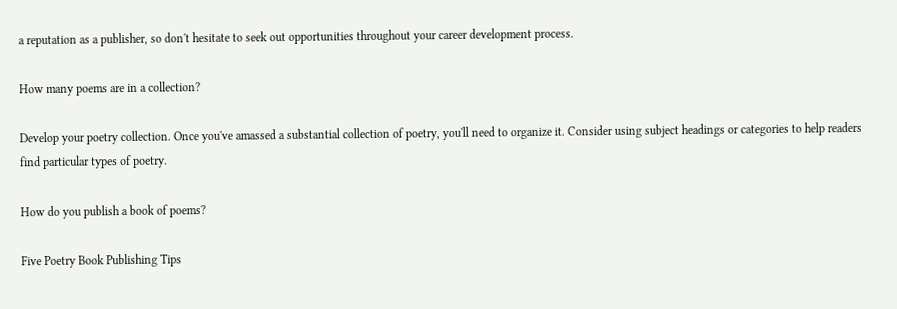a reputation as a publisher, so don't hesitate to seek out opportunities throughout your career development process.

How many poems are in a collection?

Develop your poetry collection. Once you've amassed a substantial collection of poetry, you'll need to organize it. Consider using subject headings or categories to help readers find particular types of poetry.

How do you publish a book of poems?

Five Poetry Book Publishing Tips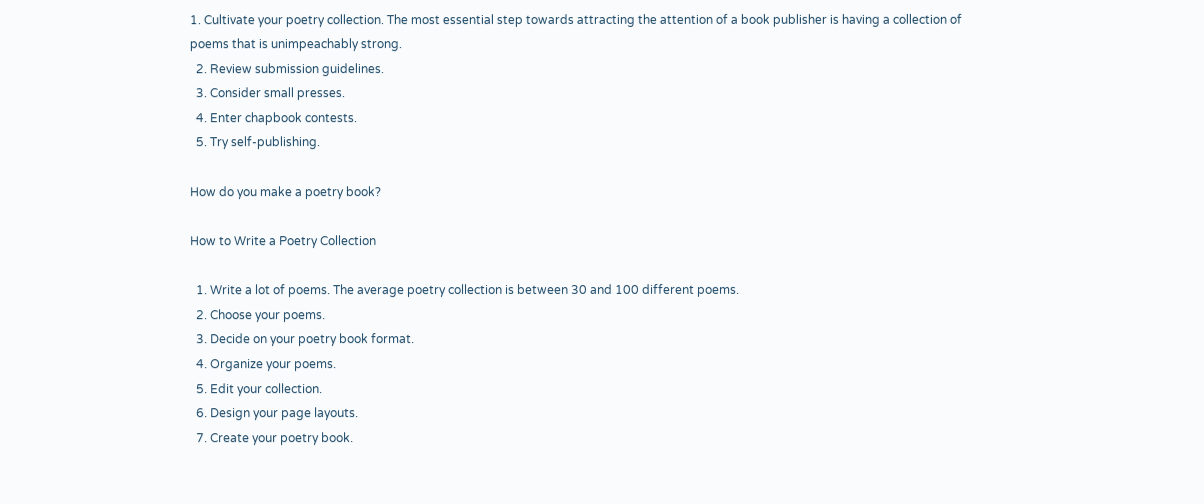1. Cultivate your poetry collection. The most essential step towards attracting the attention of a book publisher is having a collection of poems that is unimpeachably strong.
  2. Review submission guidelines.
  3. Consider small presses.
  4. Enter chapbook contests.
  5. Try self-publishing.

How do you make a poetry book?

How to Write a Poetry Collection

  1. Write a lot of poems. The average poetry collection is between 30 and 100 different poems.
  2. Choose your poems.
  3. Decide on your poetry book format.
  4. Organize your poems.
  5. Edit your collection.
  6. Design your page layouts.
  7. Create your poetry book.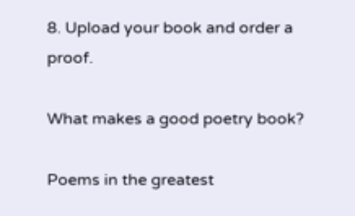8. Upload your book and order a proof.

What makes a good poetry book?

Poems in the greatest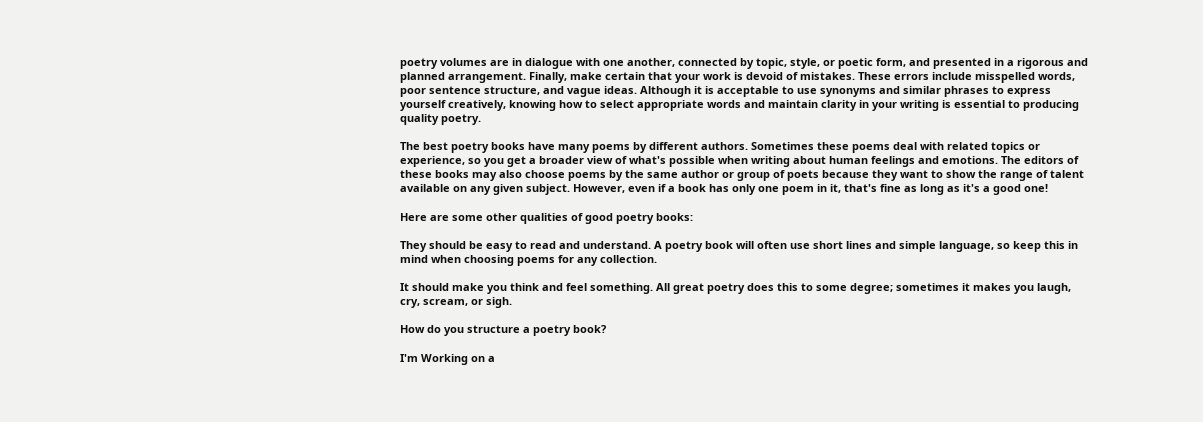poetry volumes are in dialogue with one another, connected by topic, style, or poetic form, and presented in a rigorous and planned arrangement. Finally, make certain that your work is devoid of mistakes. These errors include misspelled words, poor sentence structure, and vague ideas. Although it is acceptable to use synonyms and similar phrases to express yourself creatively, knowing how to select appropriate words and maintain clarity in your writing is essential to producing quality poetry.

The best poetry books have many poems by different authors. Sometimes these poems deal with related topics or experience, so you get a broader view of what's possible when writing about human feelings and emotions. The editors of these books may also choose poems by the same author or group of poets because they want to show the range of talent available on any given subject. However, even if a book has only one poem in it, that's fine as long as it's a good one!

Here are some other qualities of good poetry books:

They should be easy to read and understand. A poetry book will often use short lines and simple language, so keep this in mind when choosing poems for any collection.

It should make you think and feel something. All great poetry does this to some degree; sometimes it makes you laugh, cry, scream, or sigh.

How do you structure a poetry book?

I'm Working on a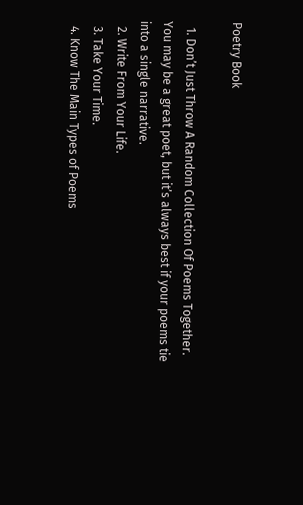Poetry Book

  1. Don’t Just Throw A Random Collection Of Poems Together. You may be a great poet, but it’s always best if your poems tie into a single narrative.
  2. Write From Your Life.
  3. Take Your Time.
  4. Know The Main Types of Poems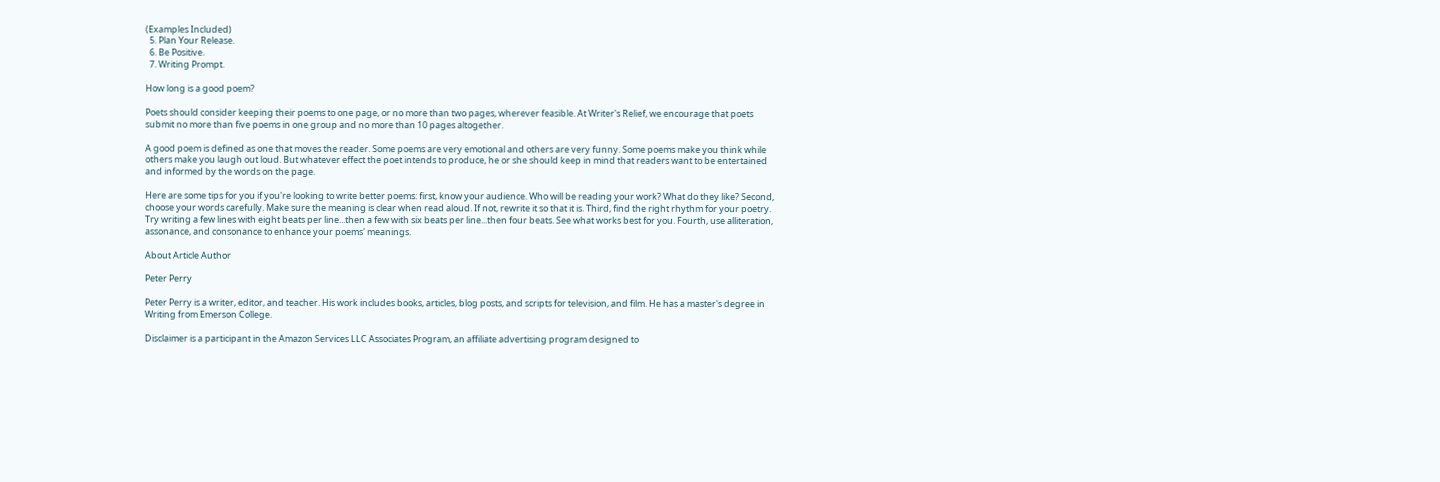(Examples Included)
  5. Plan Your Release.
  6. Be Positive.
  7. Writing Prompt.

How long is a good poem?

Poets should consider keeping their poems to one page, or no more than two pages, wherever feasible. At Writer's Relief, we encourage that poets submit no more than five poems in one group and no more than 10 pages altogether.

A good poem is defined as one that moves the reader. Some poems are very emotional and others are very funny. Some poems make you think while others make you laugh out loud. But whatever effect the poet intends to produce, he or she should keep in mind that readers want to be entertained and informed by the words on the page.

Here are some tips for you if you're looking to write better poems: first, know your audience. Who will be reading your work? What do they like? Second, choose your words carefully. Make sure the meaning is clear when read aloud. If not, rewrite it so that it is. Third, find the right rhythm for your poetry. Try writing a few lines with eight beats per line...then a few with six beats per line...then four beats. See what works best for you. Fourth, use alliteration, assonance, and consonance to enhance your poems' meanings.

About Article Author

Peter Perry

Peter Perry is a writer, editor, and teacher. His work includes books, articles, blog posts, and scripts for television, and film. He has a master's degree in Writing from Emerson College.

Disclaimer is a participant in the Amazon Services LLC Associates Program, an affiliate advertising program designed to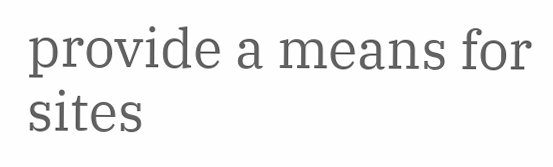provide a means for sites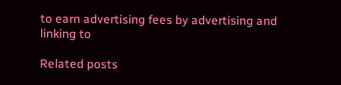to earn advertising fees by advertising and linking to

Related posts